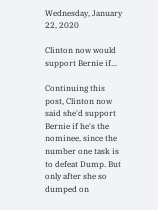Wednesday, January 22, 2020

Clinton now would support Bernie if...

Continuing this post, Clinton now said she'd support Bernie if he's the nominee, since the number one task is to defeat Dump. But only after she so dumped on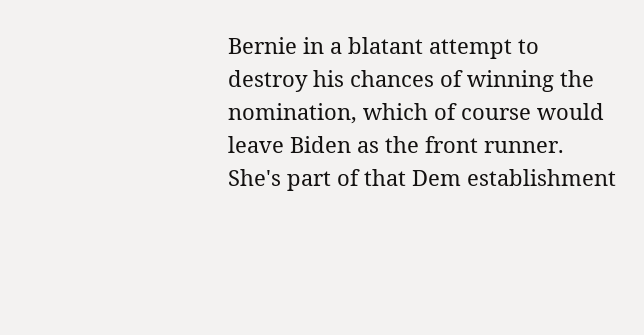Bernie in a blatant attempt to destroy his chances of winning the nomination, which of course would leave Biden as the front runner. She's part of that Dem establishment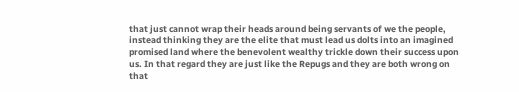that just cannot wrap their heads around being servants of we the people, instead thinking they are the elite that must lead us dolts into an imagined promised land where the benevolent wealthy trickle down their success upon us. In that regard they are just like the Repugs and they are both wrong on that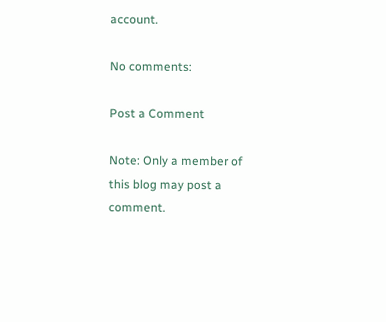account.

No comments:

Post a Comment

Note: Only a member of this blog may post a comment.